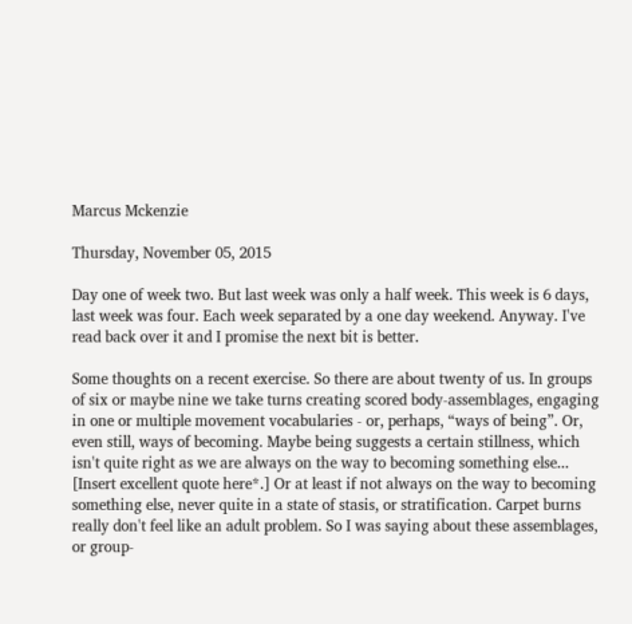Marcus Mckenzie

Thursday, November 05, 2015

Day one of week two. But last week was only a half week. This week is 6 days, last week was four. Each week separated by a one day weekend. Anyway. I've read back over it and I promise the next bit is better.

Some thoughts on a recent exercise. So there are about twenty of us. In groups of six or maybe nine we take turns creating scored body-assemblages, engaging in one or multiple movement vocabularies - or, perhaps, “ways of being”. Or, even still, ways of becoming. Maybe being suggests a certain stillness, which isn't quite right as we are always on the way to becoming something else... [Insert excellent quote here*.] Or at least if not always on the way to becoming something else, never quite in a state of stasis, or stratification. Carpet burns really don't feel like an adult problem. So I was saying about these assemblages, or group-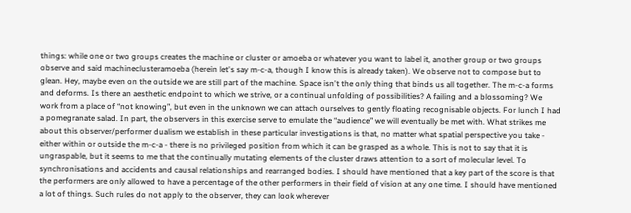things: while one or two groups creates the machine or cluster or amoeba or whatever you want to label it, another group or two groups observe and said machineclusteramoeba (herein let's say m-c-a, though I know this is already taken). We observe not to compose but to glean. Hey, maybe even on the outside we are still part of the machine. Space isn't the only thing that binds us all together. The m-c-a forms and deforms. Is there an aesthetic endpoint to which we strive, or a continual unfolding of possibilities? A failing and a blossoming? We work from a place of “not knowing”, but even in the unknown we can attach ourselves to gently floating recognisable objects. For lunch I had a pomegranate salad. In part, the observers in this exercise serve to emulate the “audience” we will eventually be met with. What strikes me about this observer/performer dualism we establish in these particular investigations is that, no matter what spatial perspective you take - either within or outside the m-c-a - there is no privileged position from which it can be grasped as a whole. This is not to say that it is ungraspable, but it seems to me that the continually mutating elements of the cluster draws attention to a sort of molecular level. To synchronisations and accidents and causal relationships and rearranged bodies. I should have mentioned that a key part of the score is that the performers are only allowed to have a percentage of the other performers in their field of vision at any one time. I should have mentioned a lot of things. Such rules do not apply to the observer, they can look wherever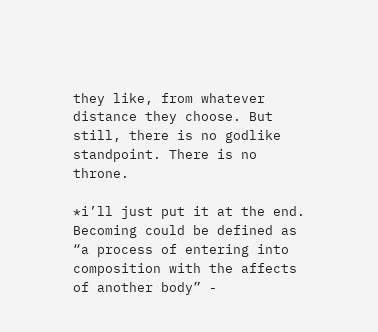they like, from whatever distance they choose. But still, there is no godlike standpoint. There is no throne.

*i’ll just put it at the end. Becoming could be defined as “a process of entering into composition with the affects of another body” -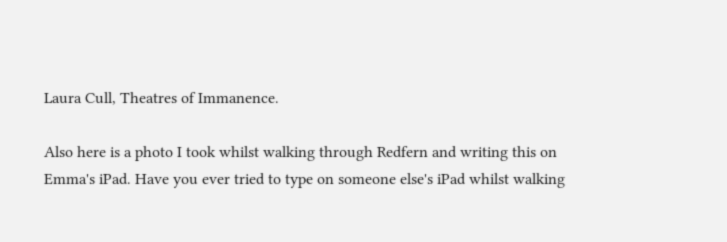Laura Cull, Theatres of Immanence.

Also here is a photo I took whilst walking through Redfern and writing this on Emma's iPad. Have you ever tried to type on someone else's iPad whilst walking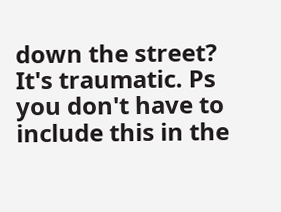down the street? It's traumatic. Ps you don't have to include this in the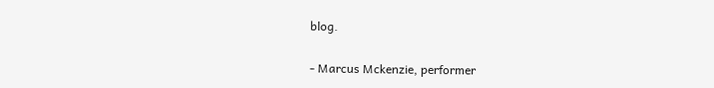blog.

- Marcus Mckenzie, performer